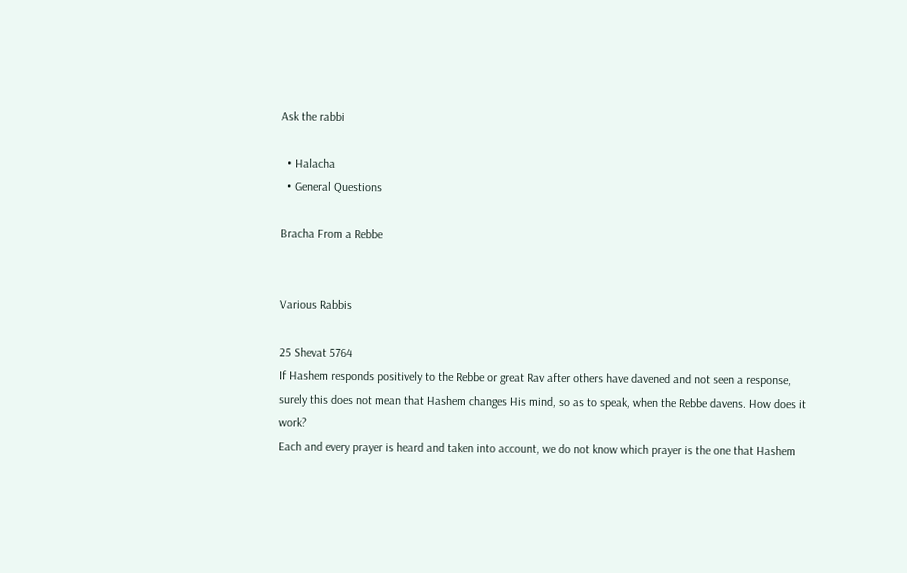Ask the rabbi

  • Halacha
  • General Questions

Bracha From a Rebbe


Various Rabbis

25 Shevat 5764
If Hashem responds positively to the Rebbe or great Rav after others have davened and not seen a response, surely this does not mean that Hashem changes His mind, so as to speak, when the Rebbe davens. How does it work?
Each and every prayer is heard and taken into account, we do not know which prayer is the one that Hashem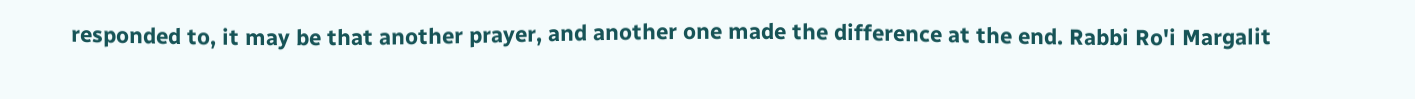responded to, it may be that another prayer, and another one made the difference at the end. Rabbi Ro'i Margalit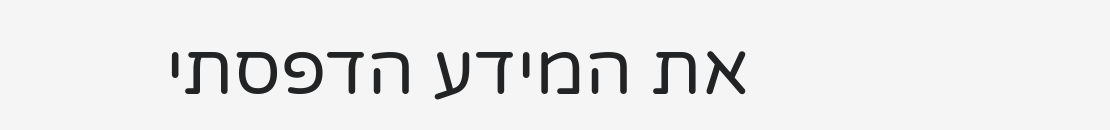את המידע הדפסתי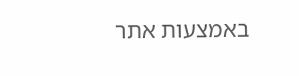באמצעות אתר